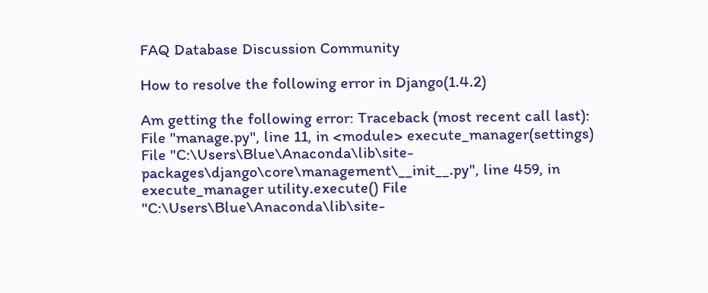FAQ Database Discussion Community

How to resolve the following error in Django(1.4.2)

Am getting the following error: Traceback (most recent call last): File "manage.py", line 11, in <module> execute_manager(settings) File "C:\Users\Blue\Anaconda\lib\site-packages\django\core\management\__init__.py", line 459, in execute_manager utility.execute() File "C:\Users\Blue\Anaconda\lib\site-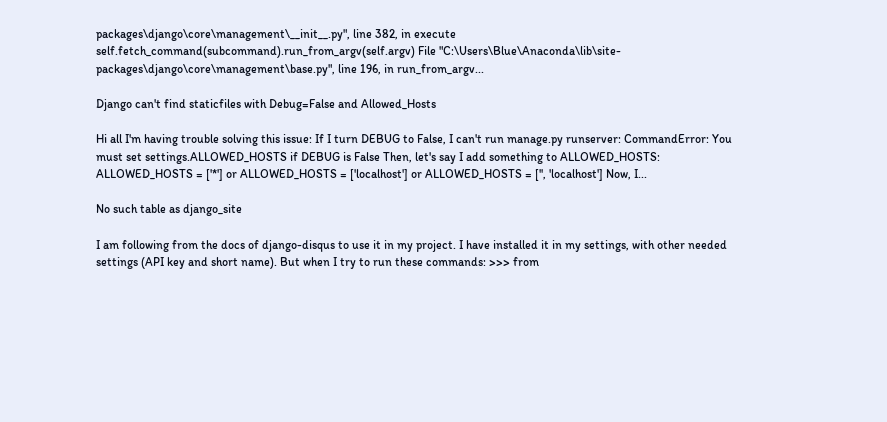packages\django\core\management\__init__.py", line 382, in execute self.fetch_command(subcommand).run_from_argv(self.argv) File "C:\Users\Blue\Anaconda\lib\site-packages\django\core\management\base.py", line 196, in run_from_argv...

Django can't find staticfiles with Debug=False and Allowed_Hosts

Hi all I'm having trouble solving this issue: If I turn DEBUG to False, I can't run manage.py runserver: CommandError: You must set settings.ALLOWED_HOSTS if DEBUG is False Then, let's say I add something to ALLOWED_HOSTS: ALLOWED_HOSTS = ['*'] or ALLOWED_HOSTS = ['localhost'] or ALLOWED_HOSTS = ['', 'localhost'] Now, I...

No such table as django_site

I am following from the docs of django-disqus to use it in my project. I have installed it in my settings, with other needed settings (API key and short name). But when I try to run these commands: >>> from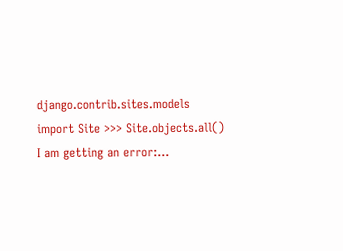django.contrib.sites.models import Site >>> Site.objects.all() I am getting an error:...